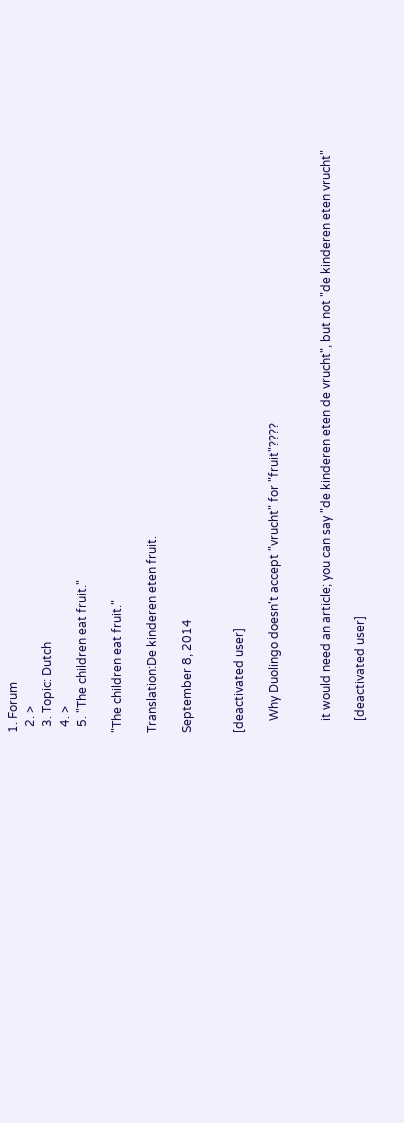1. Forum
  2. >
  3. Topic: Dutch
  4. >
  5. "The children eat fruit."

"The children eat fruit."

Translation:De kinderen eten fruit.

September 8, 2014


[deactivated user]

    Why Duolingo doesn't accept "vrucht" for "fruit"????


    it would need an article; you can say "de kinderen eten de vrucht", but not "de kinderen eten vrucht"

    [deactivated user]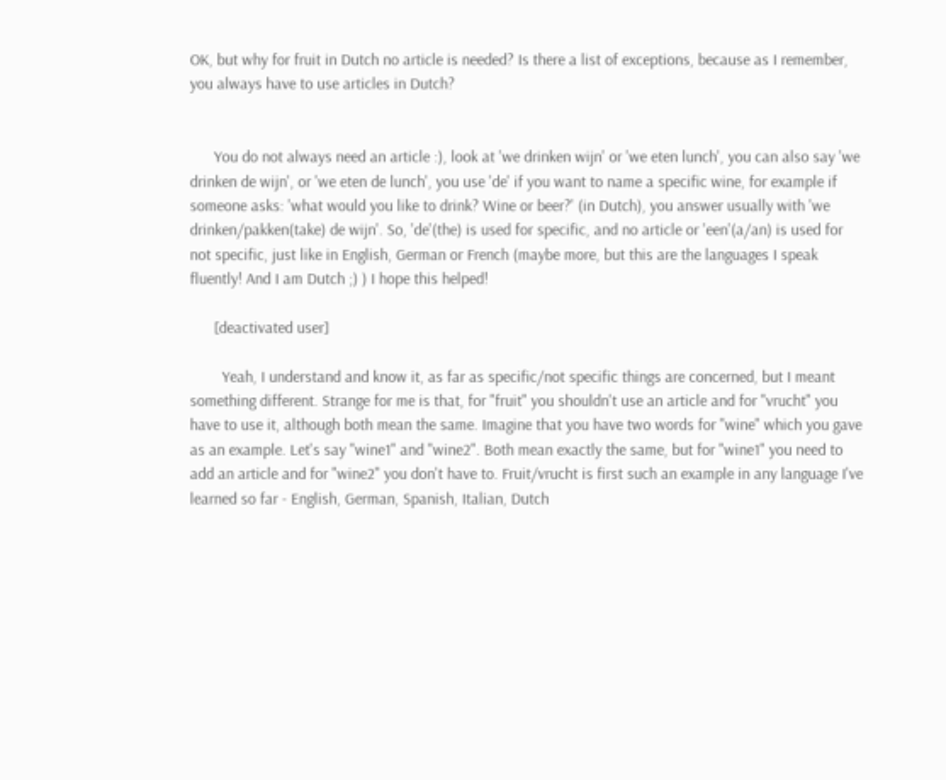OK, but why for fruit in Dutch no article is needed? Is there a list of exceptions, because as I remember, you always have to use articles in Dutch?


      You do not always need an article :), look at 'we drinken wijn' or 'we eten lunch', you can also say 'we drinken de wijn', or 'we eten de lunch', you use 'de' if you want to name a specific wine, for example if someone asks: 'what would you like to drink? Wine or beer?' (in Dutch), you answer usually with 'we drinken/pakken(take) de wijn'. So, 'de'(the) is used for specific, and no article or 'een'(a/an) is used for not specific, just like in English, German or French (maybe more, but this are the languages I speak fluently! And I am Dutch ;) ) I hope this helped!

      [deactivated user]

        Yeah, I understand and know it, as far as specific/not specific things are concerned, but I meant something different. Strange for me is that, for "fruit" you shouldn't use an article and for "vrucht" you have to use it, although both mean the same. Imagine that you have two words for "wine" which you gave as an example. Let's say "wine1" and "wine2". Both mean exactly the same, but for "wine1" you need to add an article and for "wine2" you don't have to. Fruit/vrucht is first such an example in any language I've learned so far - English, German, Spanish, Italian, Dutch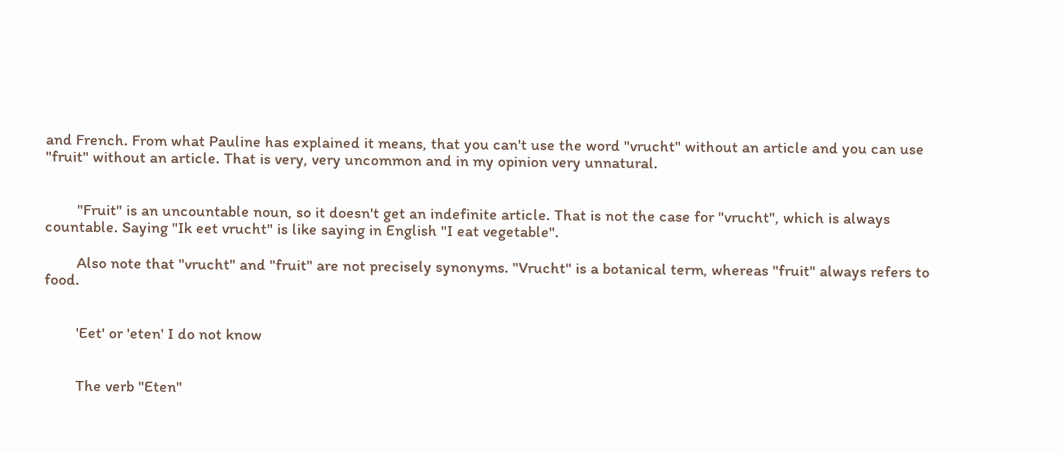and French. From what Pauline has explained it means, that you can't use the word "vrucht" without an article and you can use "fruit" without an article. That is very, very uncommon and in my opinion very unnatural.


        "Fruit" is an uncountable noun, so it doesn't get an indefinite article. That is not the case for "vrucht", which is always countable. Saying "Ik eet vrucht" is like saying in English "I eat vegetable".

        Also note that "vrucht" and "fruit" are not precisely synonyms. "Vrucht" is a botanical term, whereas "fruit" always refers to food.


        'Eet' or 'eten' I do not know


        The verb "Eten"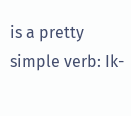is a pretty simple verb: Ik-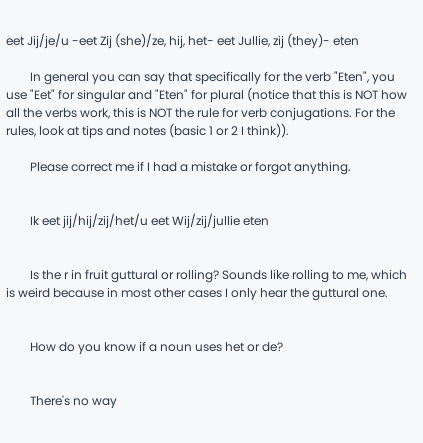eet Jij/je/u -eet Zij (she)/ze, hij, het- eet Jullie, zij (they)- eten

        In general you can say that specifically for the verb "Eten", you use "Eet" for singular and "Eten" for plural (notice that this is NOT how all the verbs work, this is NOT the rule for verb conjugations. For the rules, look at tips and notes (basic 1 or 2 I think)).

        Please correct me if I had a mistake or forgot anything.


        Ik eet jij/hij/zij/het/u eet Wij/zij/jullie eten


        Is the r in fruit guttural or rolling? Sounds like rolling to me, which is weird because in most other cases I only hear the guttural one.


        How do you know if a noun uses het or de?


        There's no way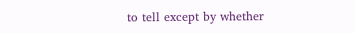to tell except by whether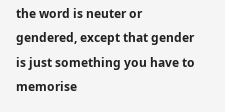the word is neuter or gendered, except that gender is just something you have to memorise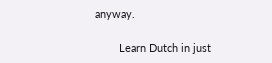anyway.

        Learn Dutch in just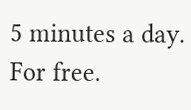5 minutes a day. For free.